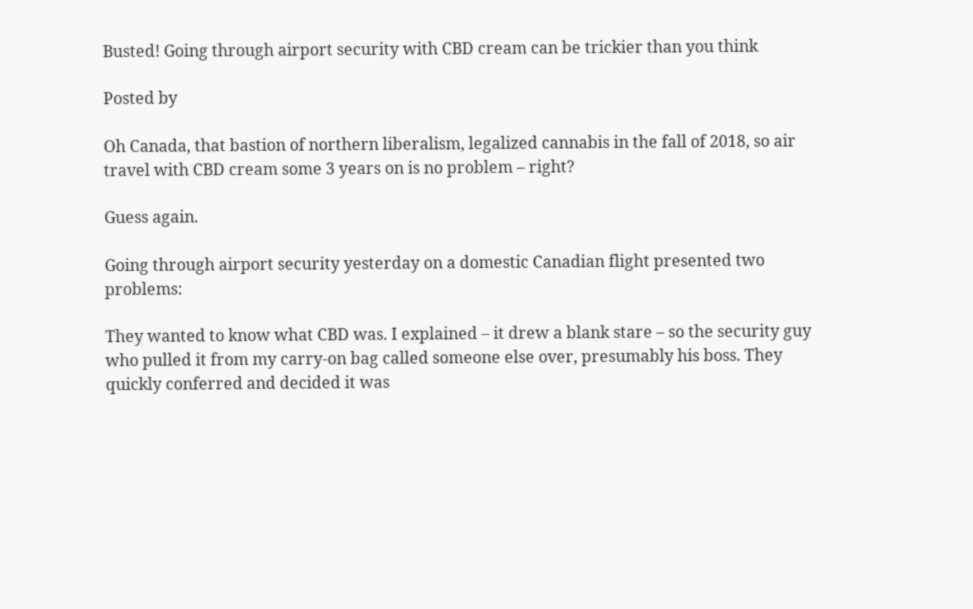Busted! Going through airport security with CBD cream can be trickier than you think

Posted by

Oh Canada, that bastion of northern liberalism, legalized cannabis in the fall of 2018, so air travel with CBD cream some 3 years on is no problem – right?

Guess again.

Going through airport security yesterday on a domestic Canadian flight presented two problems:

They wanted to know what CBD was. I explained – it drew a blank stare – so the security guy who pulled it from my carry-on bag called someone else over, presumably his boss. They quickly conferred and decided it was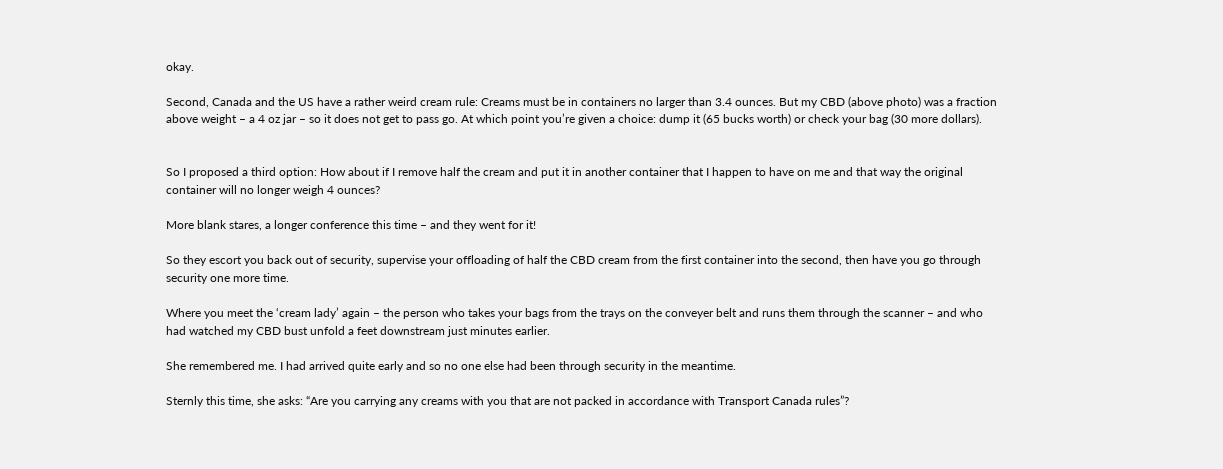okay.

Second, Canada and the US have a rather weird cream rule: Creams must be in containers no larger than 3.4 ounces. But my CBD (above photo) was a fraction above weight – a 4 oz jar – so it does not get to pass go. At which point you’re given a choice: dump it (65 bucks worth) or check your bag (30 more dollars).


So I proposed a third option: How about if I remove half the cream and put it in another container that I happen to have on me and that way the original container will no longer weigh 4 ounces?

More blank stares, a longer conference this time – and they went for it!

So they escort you back out of security, supervise your offloading of half the CBD cream from the first container into the second, then have you go through security one more time.

Where you meet the ‘cream lady’ again – the person who takes your bags from the trays on the conveyer belt and runs them through the scanner – and who had watched my CBD bust unfold a feet downstream just minutes earlier.

She remembered me. I had arrived quite early and so no one else had been through security in the meantime.

Sternly this time, she asks: “Are you carrying any creams with you that are not packed in accordance with Transport Canada rules”?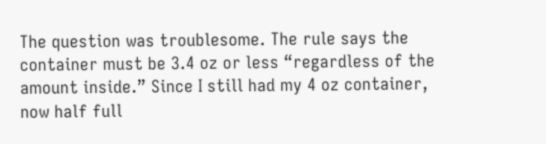The question was troublesome. The rule says the container must be 3.4 oz or less “regardless of the amount inside.” Since I still had my 4 oz container, now half full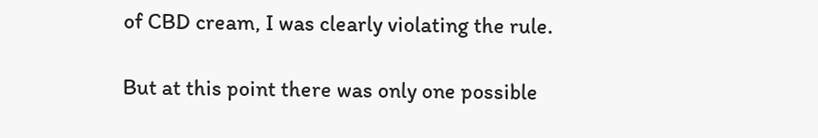of CBD cream, I was clearly violating the rule.

But at this point there was only one possible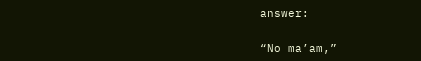answer:

“No ma’am,”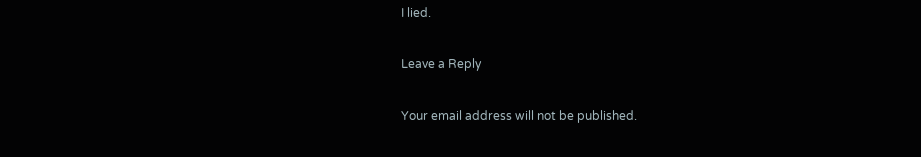I lied.

Leave a Reply

Your email address will not be published.